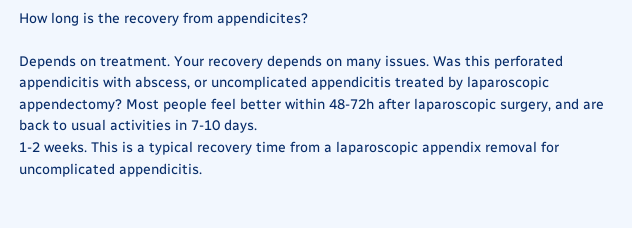How long is the recovery from appendicites?

Depends on treatment. Your recovery depends on many issues. Was this perforated appendicitis with abscess, or uncomplicated appendicitis treated by laparoscopic appendectomy? Most people feel better within 48-72h after laparoscopic surgery, and are back to usual activities in 7-10 days.
1-2 weeks. This is a typical recovery time from a laparoscopic appendix removal for uncomplicated appendicitis.